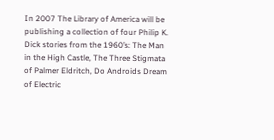In 2007 The Library of America will be publishing a collection of four Philip K. Dick stories from the 1960’s: The Man in the High Castle, The Three Stigmata of Palmer Eldritch, Do Androids Dream of Electric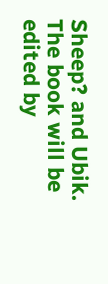Sheep? and Ubik. The book will be edited by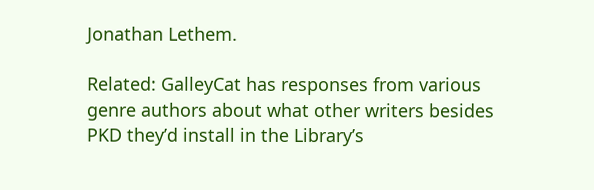Jonathan Lethem.

Related: GalleyCat has responses from various genre authors about what other writers besides PKD they’d install in the Library’s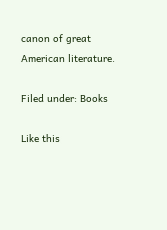canon of great American literature.

Filed under: Books

Like this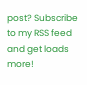post? Subscribe to my RSS feed and get loads more!